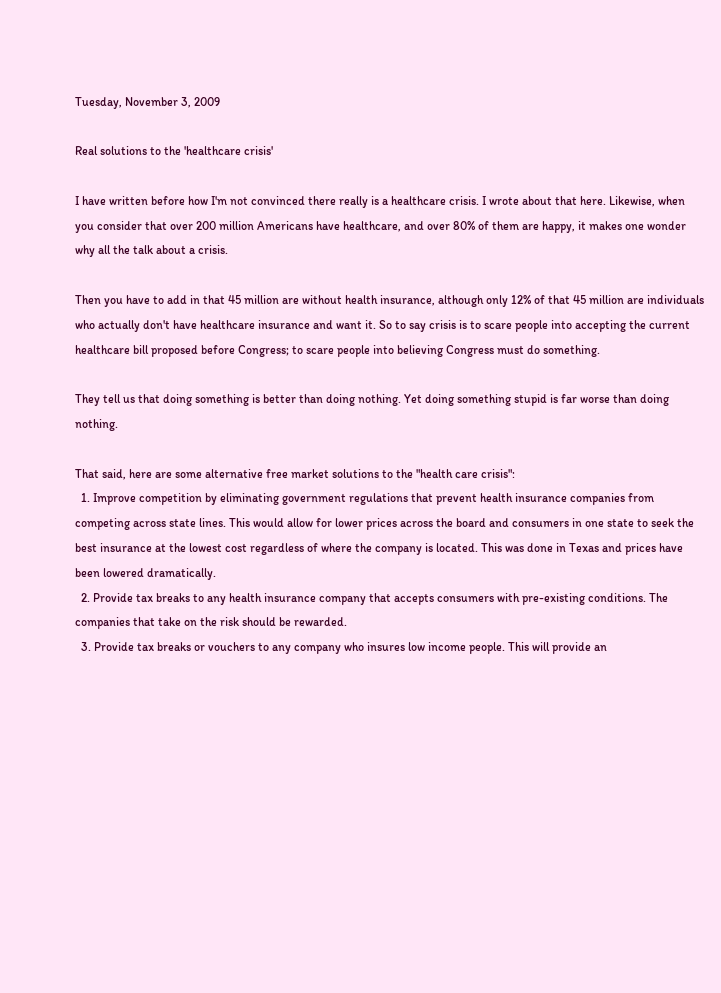Tuesday, November 3, 2009

Real solutions to the 'healthcare crisis'

I have written before how I'm not convinced there really is a healthcare crisis. I wrote about that here. Likewise, when you consider that over 200 million Americans have healthcare, and over 80% of them are happy, it makes one wonder why all the talk about a crisis.

Then you have to add in that 45 million are without health insurance, although only 12% of that 45 million are individuals who actually don't have healthcare insurance and want it. So to say crisis is to scare people into accepting the current healthcare bill proposed before Congress; to scare people into believing Congress must do something.

They tell us that doing something is better than doing nothing. Yet doing something stupid is far worse than doing nothing.

That said, here are some alternative free market solutions to the "health care crisis":
  1. Improve competition by eliminating government regulations that prevent health insurance companies from competing across state lines. This would allow for lower prices across the board and consumers in one state to seek the best insurance at the lowest cost regardless of where the company is located. This was done in Texas and prices have been lowered dramatically.
  2. Provide tax breaks to any health insurance company that accepts consumers with pre-existing conditions. The companies that take on the risk should be rewarded.
  3. Provide tax breaks or vouchers to any company who insures low income people. This will provide an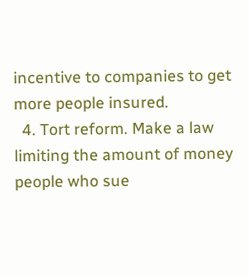incentive to companies to get more people insured.
  4. Tort reform. Make a law limiting the amount of money people who sue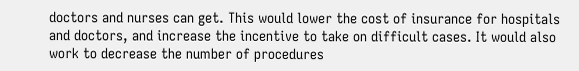doctors and nurses can get. This would lower the cost of insurance for hospitals and doctors, and increase the incentive to take on difficult cases. It would also work to decrease the number of procedures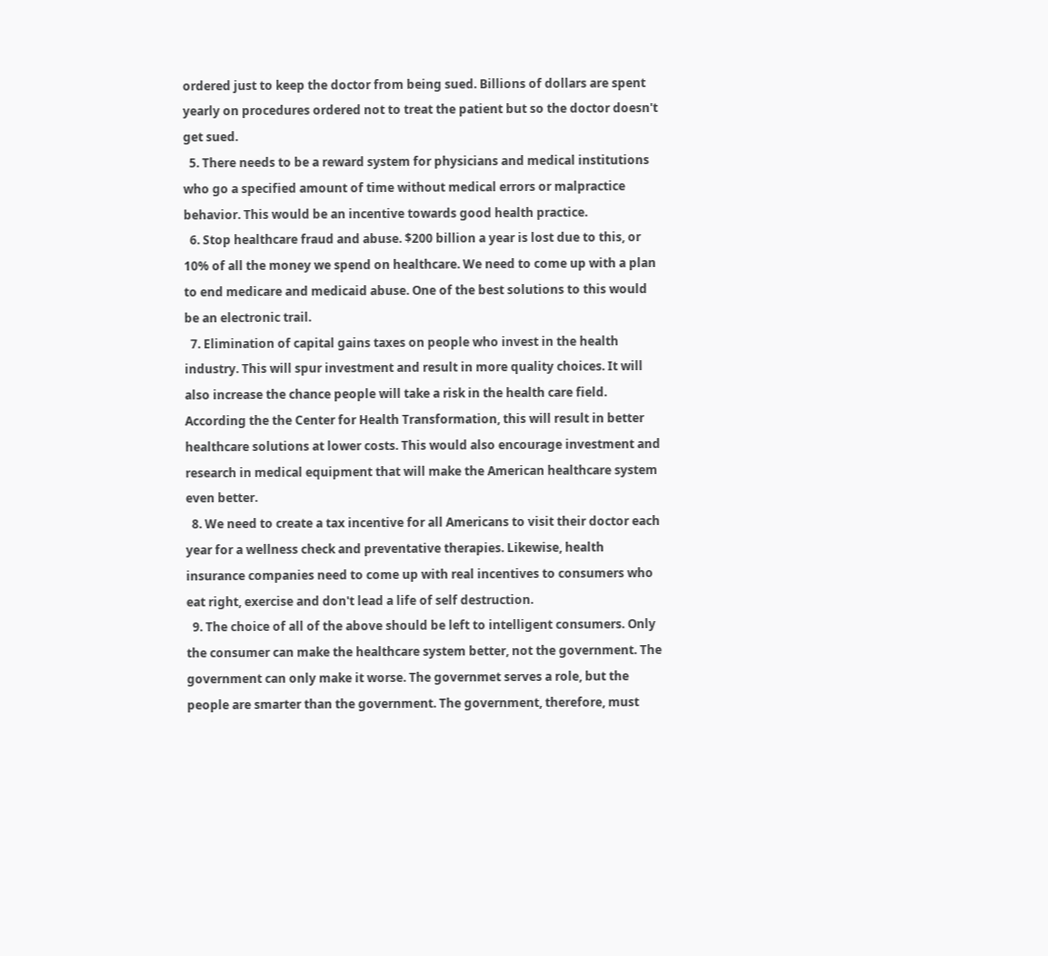ordered just to keep the doctor from being sued. Billions of dollars are spent yearly on procedures ordered not to treat the patient but so the doctor doesn't get sued.
  5. There needs to be a reward system for physicians and medical institutions who go a specified amount of time without medical errors or malpractice behavior. This would be an incentive towards good health practice.
  6. Stop healthcare fraud and abuse. $200 billion a year is lost due to this, or 10% of all the money we spend on healthcare. We need to come up with a plan to end medicare and medicaid abuse. One of the best solutions to this would be an electronic trail.
  7. Elimination of capital gains taxes on people who invest in the health industry. This will spur investment and result in more quality choices. It will also increase the chance people will take a risk in the health care field. According the the Center for Health Transformation, this will result in better healthcare solutions at lower costs. This would also encourage investment and research in medical equipment that will make the American healthcare system even better.
  8. We need to create a tax incentive for all Americans to visit their doctor each year for a wellness check and preventative therapies. Likewise, health insurance companies need to come up with real incentives to consumers who eat right, exercise and don't lead a life of self destruction.
  9. The choice of all of the above should be left to intelligent consumers. Only the consumer can make the healthcare system better, not the government. The government can only make it worse. The governmet serves a role, but the people are smarter than the government. The government, therefore, must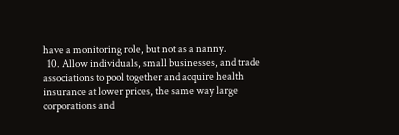have a monitoring role, but not as a nanny.
  10. Allow individuals, small businesses, and trade associations to pool together and acquire health insurance at lower prices, the same way large corporations and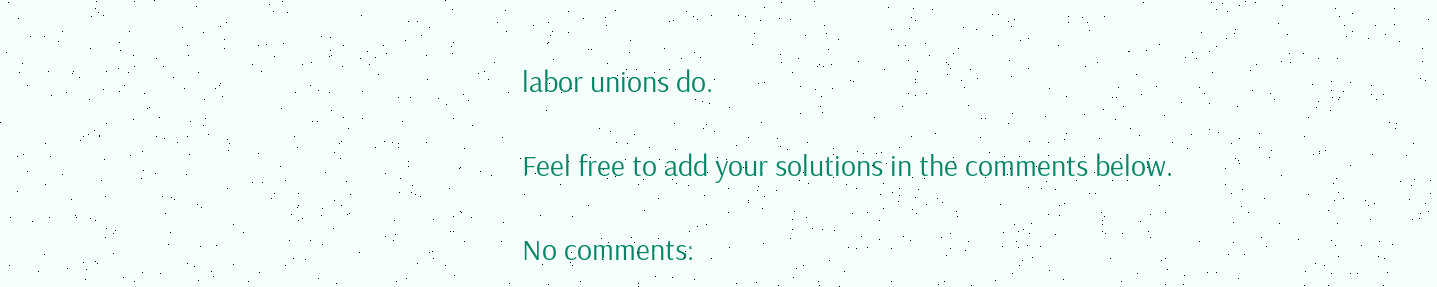labor unions do.

Feel free to add your solutions in the comments below.

No comments: